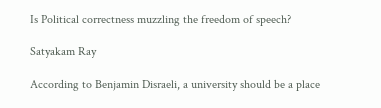Is Political correctness muzzling the freedom of speech?

Satyakam Ray

According to Benjamin Disraeli, a university should be a place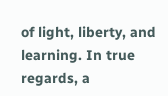of light, liberty, and learning. In true regards, a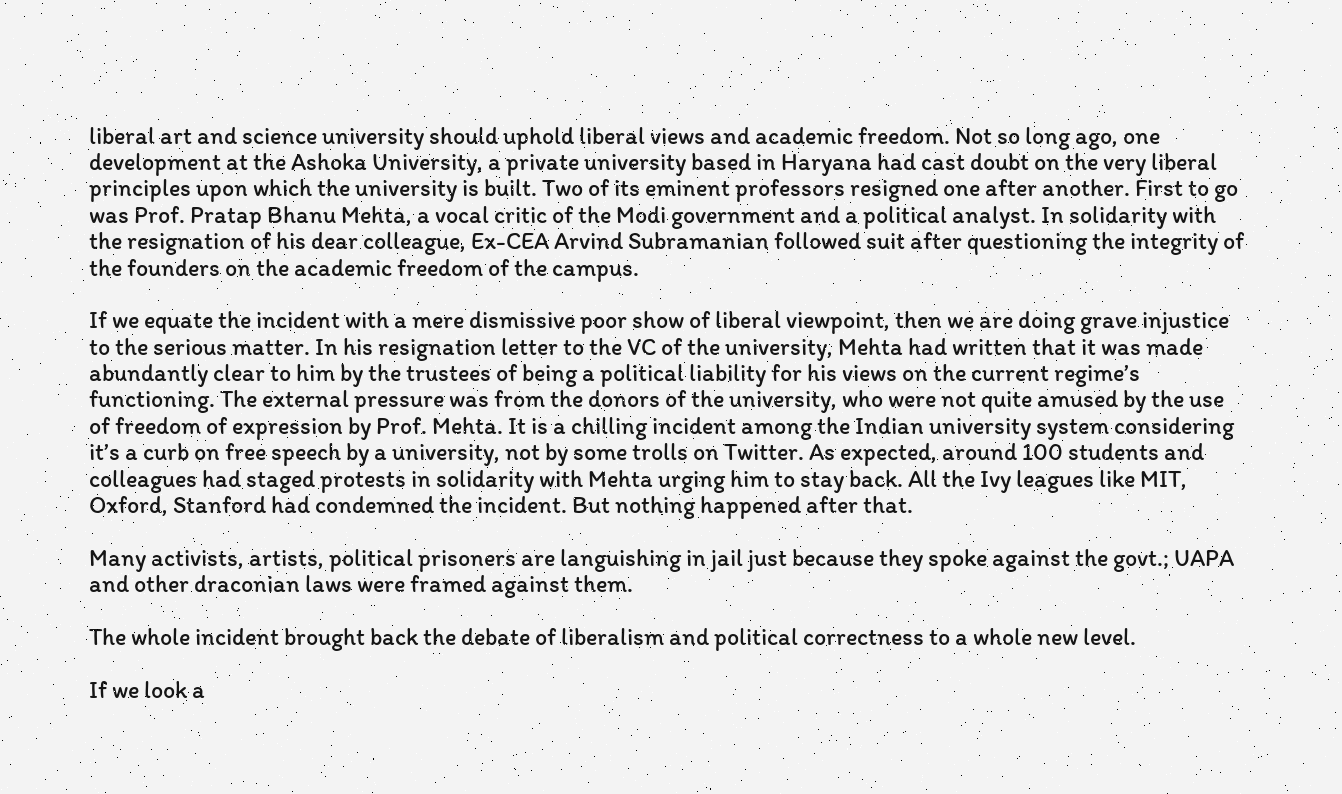liberal art and science university should uphold liberal views and academic freedom. Not so long ago, one development at the Ashoka University, a private university based in Haryana had cast doubt on the very liberal principles upon which the university is built. Two of its eminent professors resigned one after another. First to go was Prof. Pratap Bhanu Mehta, a vocal critic of the Modi government and a political analyst. In solidarity with the resignation of his dear colleague, Ex-CEA Arvind Subramanian followed suit after questioning the integrity of the founders on the academic freedom of the campus.

If we equate the incident with a mere dismissive poor show of liberal viewpoint, then we are doing grave injustice to the serious matter. In his resignation letter to the VC of the university, Mehta had written that it was made abundantly clear to him by the trustees of being a political liability for his views on the current regime’s functioning. The external pressure was from the donors of the university, who were not quite amused by the use of freedom of expression by Prof. Mehta. It is a chilling incident among the Indian university system considering it’s a curb on free speech by a university, not by some trolls on Twitter. As expected, around 100 students and colleagues had staged protests in solidarity with Mehta urging him to stay back. All the Ivy leagues like MIT, Oxford, Stanford had condemned the incident. But nothing happened after that.

Many activists, artists, political prisoners are languishing in jail just because they spoke against the govt.; UAPA and other draconian laws were framed against them.

The whole incident brought back the debate of liberalism and political correctness to a whole new level.

If we look a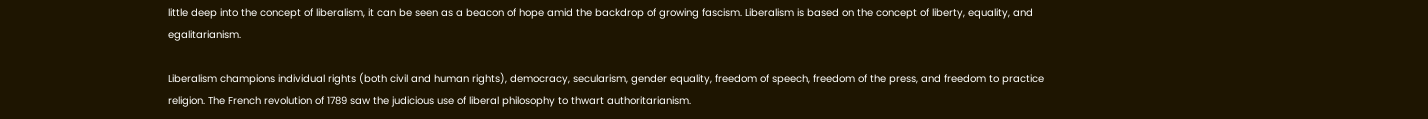little deep into the concept of liberalism, it can be seen as a beacon of hope amid the backdrop of growing fascism. Liberalism is based on the concept of liberty, equality, and egalitarianism.

Liberalism champions individual rights (both civil and human rights), democracy, secularism, gender equality, freedom of speech, freedom of the press, and freedom to practice religion. The French revolution of 1789 saw the judicious use of liberal philosophy to thwart authoritarianism.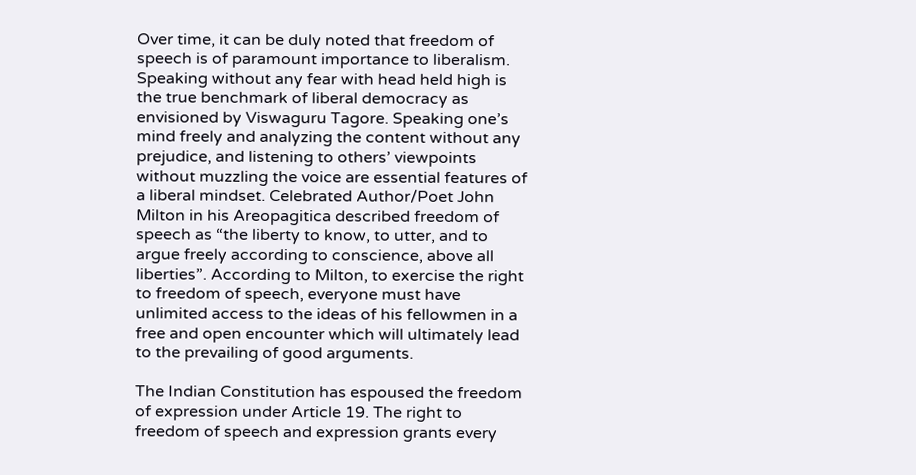Over time, it can be duly noted that freedom of speech is of paramount importance to liberalism. Speaking without any fear with head held high is the true benchmark of liberal democracy as envisioned by Viswaguru Tagore. Speaking one’s mind freely and analyzing the content without any prejudice, and listening to others’ viewpoints without muzzling the voice are essential features of a liberal mindset. Celebrated Author/Poet John Milton in his Areopagitica described freedom of speech as “the liberty to know, to utter, and to argue freely according to conscience, above all liberties”. According to Milton, to exercise the right to freedom of speech, everyone must have unlimited access to the ideas of his fellowmen in a free and open encounter which will ultimately lead to the prevailing of good arguments.

The Indian Constitution has espoused the freedom of expression under Article 19. The right to freedom of speech and expression grants every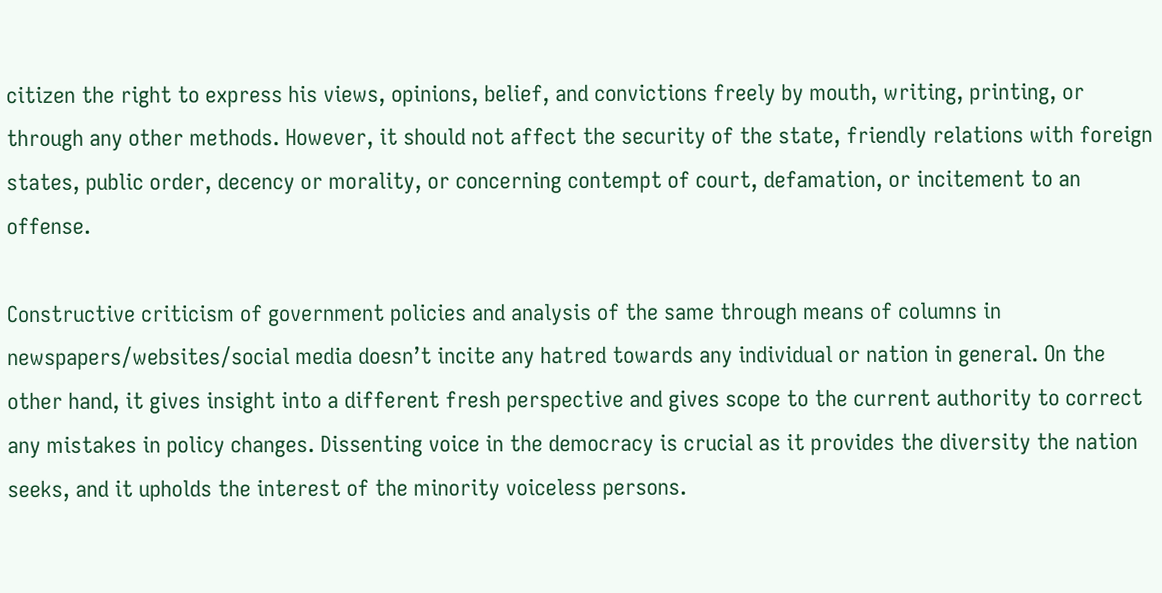citizen the right to express his views, opinions, belief, and convictions freely by mouth, writing, printing, or through any other methods. However, it should not affect the security of the state, friendly relations with foreign states, public order, decency or morality, or concerning contempt of court, defamation, or incitement to an offense.

Constructive criticism of government policies and analysis of the same through means of columns in newspapers/websites/social media doesn’t incite any hatred towards any individual or nation in general. On the other hand, it gives insight into a different fresh perspective and gives scope to the current authority to correct any mistakes in policy changes. Dissenting voice in the democracy is crucial as it provides the diversity the nation seeks, and it upholds the interest of the minority voiceless persons.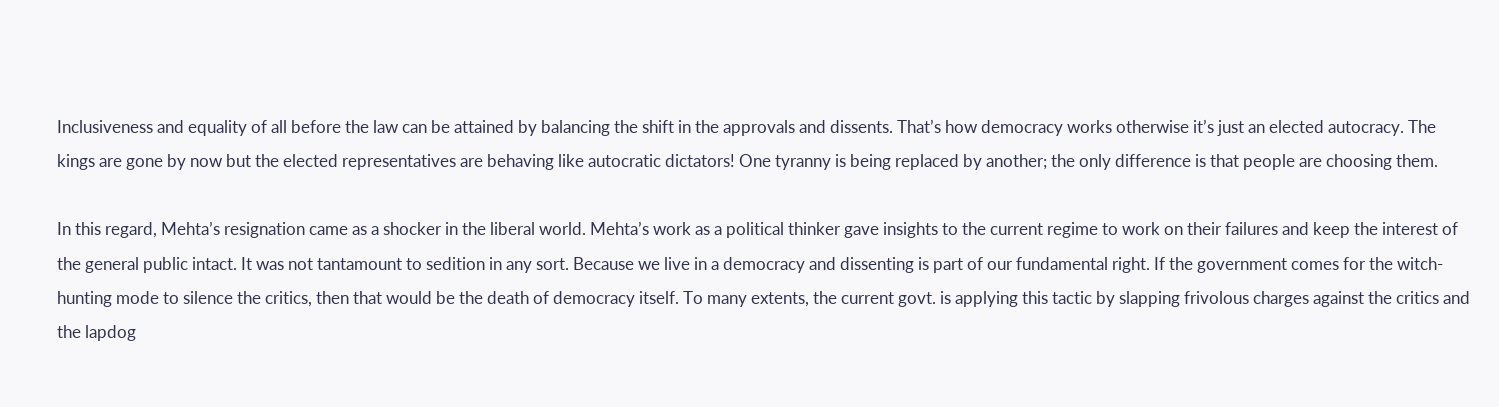Inclusiveness and equality of all before the law can be attained by balancing the shift in the approvals and dissents. That’s how democracy works otherwise it’s just an elected autocracy. The kings are gone by now but the elected representatives are behaving like autocratic dictators! One tyranny is being replaced by another; the only difference is that people are choosing them.

In this regard, Mehta’s resignation came as a shocker in the liberal world. Mehta’s work as a political thinker gave insights to the current regime to work on their failures and keep the interest of the general public intact. It was not tantamount to sedition in any sort. Because we live in a democracy and dissenting is part of our fundamental right. If the government comes for the witch-hunting mode to silence the critics, then that would be the death of democracy itself. To many extents, the current govt. is applying this tactic by slapping frivolous charges against the critics and the lapdog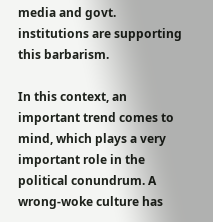media and govt. institutions are supporting this barbarism.

In this context, an important trend comes to mind, which plays a very important role in the political conundrum. A wrong-woke culture has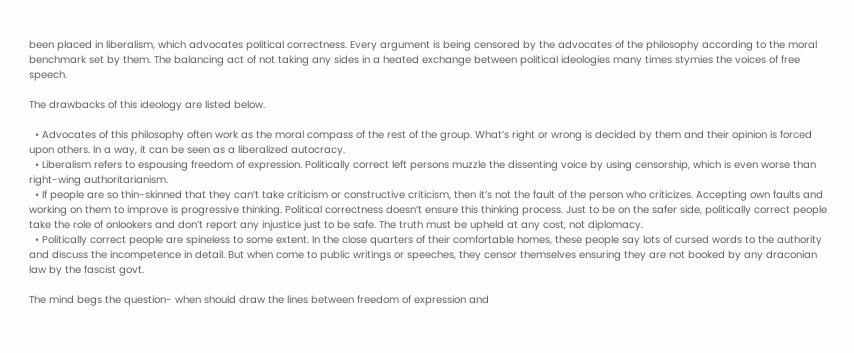been placed in liberalism, which advocates political correctness. Every argument is being censored by the advocates of the philosophy according to the moral benchmark set by them. The balancing act of not taking any sides in a heated exchange between political ideologies many times stymies the voices of free speech.

The drawbacks of this ideology are listed below.

  • Advocates of this philosophy often work as the moral compass of the rest of the group. What’s right or wrong is decided by them and their opinion is forced upon others. In a way, it can be seen as a liberalized autocracy.
  • Liberalism refers to espousing freedom of expression. Politically correct left persons muzzle the dissenting voice by using censorship, which is even worse than right-wing authoritarianism.
  • If people are so thin-skinned that they can’t take criticism or constructive criticism, then it’s not the fault of the person who criticizes. Accepting own faults and working on them to improve is progressive thinking. Political correctness doesn’t ensure this thinking process. Just to be on the safer side, politically correct people take the role of onlookers and don’t report any injustice just to be safe. The truth must be upheld at any cost, not diplomacy.
  • Politically correct people are spineless to some extent. In the close quarters of their comfortable homes, these people say lots of cursed words to the authority and discuss the incompetence in detail. But when come to public writings or speeches, they censor themselves ensuring they are not booked by any draconian law by the fascist govt.

The mind begs the question- when should draw the lines between freedom of expression and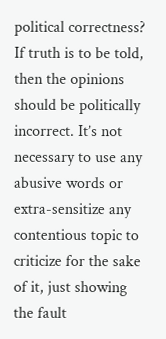political correctness? If truth is to be told, then the opinions should be politically incorrect. It’s not necessary to use any abusive words or extra-sensitize any contentious topic to criticize for the sake of it, just showing the fault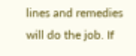lines and remedies will do the job. If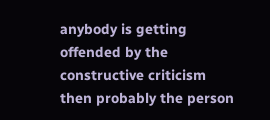anybody is getting offended by the constructive criticism then probably the person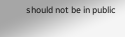should not be in public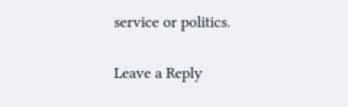service or politics.

Leave a Reply